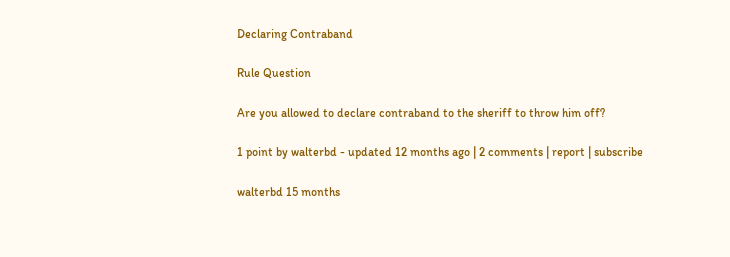Declaring Contraband

Rule Question

Are you allowed to declare contraband to the sheriff to throw him off?

1 point by walterbd - updated 12 months ago | 2 comments | report | subscribe

walterbd 15 months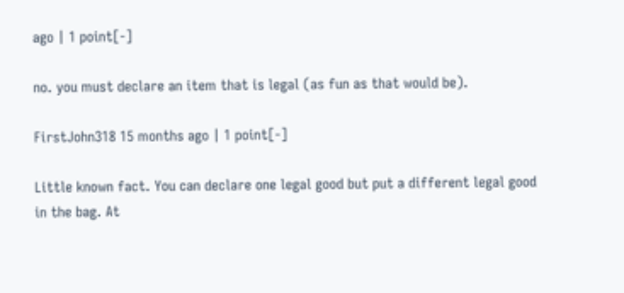ago | 1 point[-]

no. you must declare an item that is legal (as fun as that would be).

FirstJohn318 15 months ago | 1 point[-]

Little known fact. You can declare one legal good but put a different legal good in the bag. At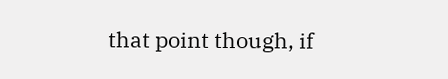that point though, if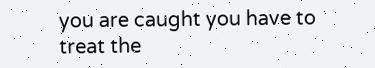you are caught you have to treat the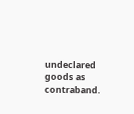undeclared goods as contraband.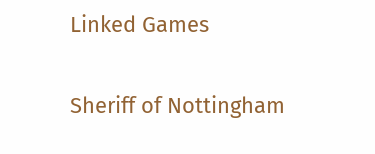Linked Games

Sheriff of Nottingham